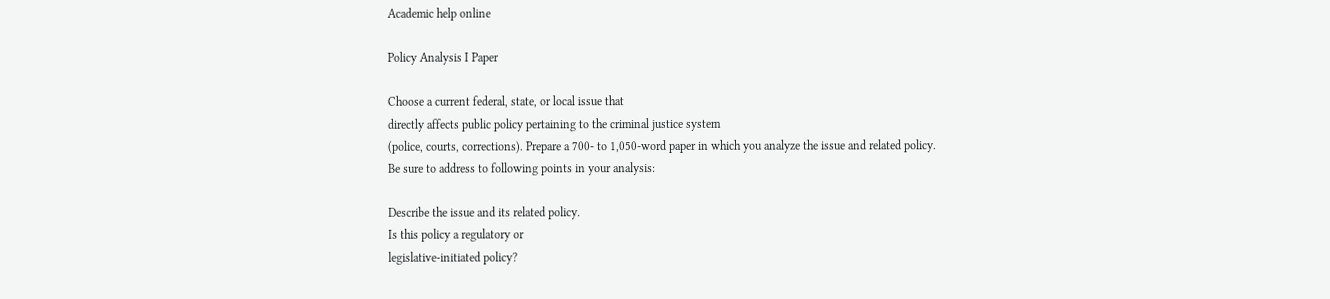Academic help online

Policy Analysis I Paper

Choose a current federal, state, or local issue that
directly affects public policy pertaining to the criminal justice system
(police, courts, corrections). Prepare a 700- to 1,050-word paper in which you analyze the issue and related policy.
Be sure to address to following points in your analysis:

Describe the issue and its related policy.
Is this policy a regulatory or
legislative-initiated policy?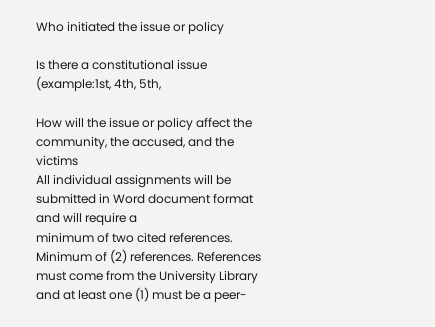Who initiated the issue or policy

Is there a constitutional issue (example:1st, 4th, 5th,

How will the issue or policy affect the
community, the accused, and the victims
All individual assignments will be submitted in Word document format and will require a
minimum of two cited references.
Minimum of (2) references. References must come from the University Library and at least one (1) must be a peer-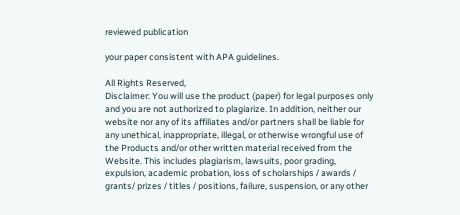reviewed publication

your paper consistent with APA guidelines.

All Rights Reserved,
Disclaimer: You will use the product (paper) for legal purposes only and you are not authorized to plagiarize. In addition, neither our website nor any of its affiliates and/or partners shall be liable for any unethical, inappropriate, illegal, or otherwise wrongful use of the Products and/or other written material received from the Website. This includes plagiarism, lawsuits, poor grading, expulsion, academic probation, loss of scholarships / awards / grants/ prizes / titles / positions, failure, suspension, or any other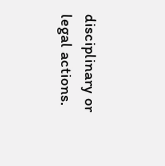disciplinary or legal actions.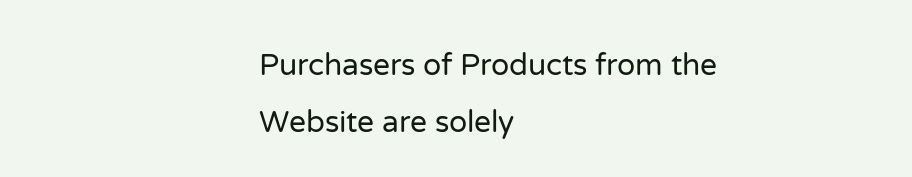Purchasers of Products from the Website are solely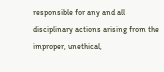responsible for any and all disciplinary actions arising from the improper, unethical,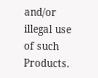and/or illegal use of such Products.